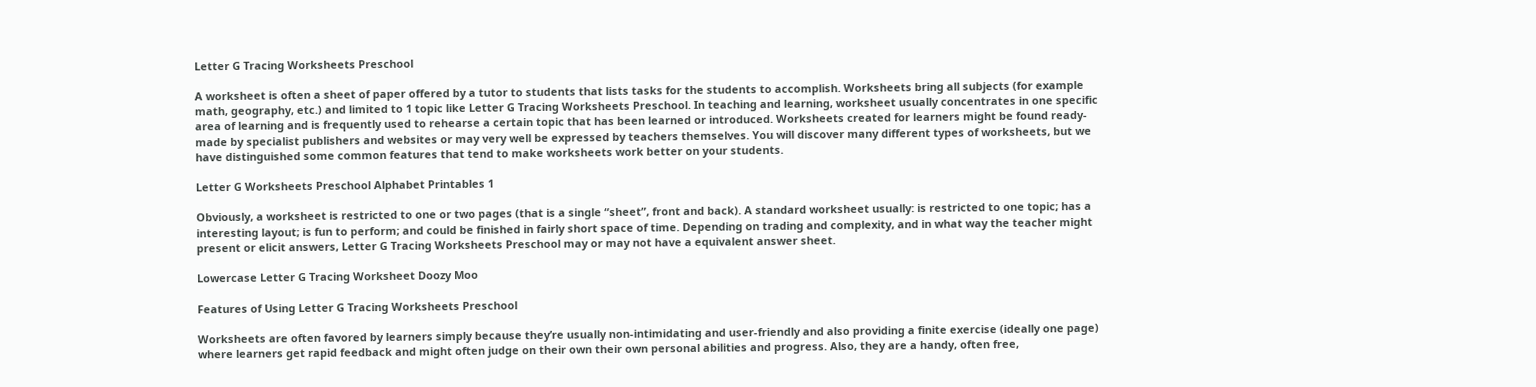Letter G Tracing Worksheets Preschool

A worksheet is often a sheet of paper offered by a tutor to students that lists tasks for the students to accomplish. Worksheets bring all subjects (for example math, geography, etc.) and limited to 1 topic like Letter G Tracing Worksheets Preschool. In teaching and learning, worksheet usually concentrates in one specific area of learning and is frequently used to rehearse a certain topic that has been learned or introduced. Worksheets created for learners might be found ready-made by specialist publishers and websites or may very well be expressed by teachers themselves. You will discover many different types of worksheets, but we have distinguished some common features that tend to make worksheets work better on your students.

Letter G Worksheets Preschool Alphabet Printables 1

Obviously, a worksheet is restricted to one or two pages (that is a single “sheet”, front and back). A standard worksheet usually: is restricted to one topic; has a interesting layout; is fun to perform; and could be finished in fairly short space of time. Depending on trading and complexity, and in what way the teacher might present or elicit answers, Letter G Tracing Worksheets Preschool may or may not have a equivalent answer sheet.

Lowercase Letter G Tracing Worksheet Doozy Moo

Features of Using Letter G Tracing Worksheets Preschool

Worksheets are often favored by learners simply because they’re usually non-intimidating and user-friendly and also providing a finite exercise (ideally one page) where learners get rapid feedback and might often judge on their own their own personal abilities and progress. Also, they are a handy, often free,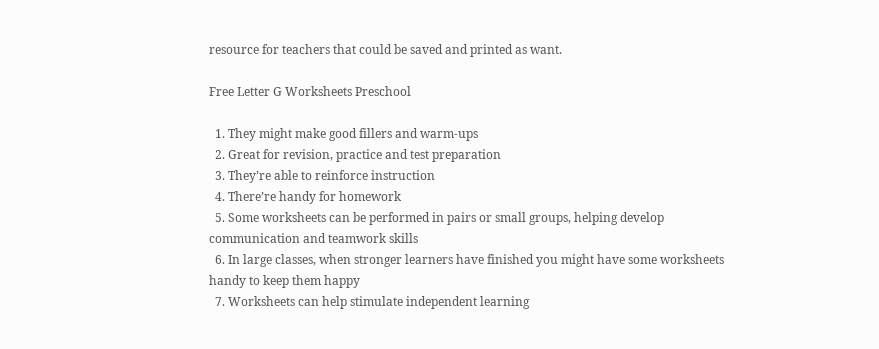resource for teachers that could be saved and printed as want.

Free Letter G Worksheets Preschool

  1. They might make good fillers and warm-ups
  2. Great for revision, practice and test preparation
  3. They’re able to reinforce instruction
  4. There’re handy for homework
  5. Some worksheets can be performed in pairs or small groups, helping develop communication and teamwork skills
  6. In large classes, when stronger learners have finished you might have some worksheets handy to keep them happy
  7. Worksheets can help stimulate independent learning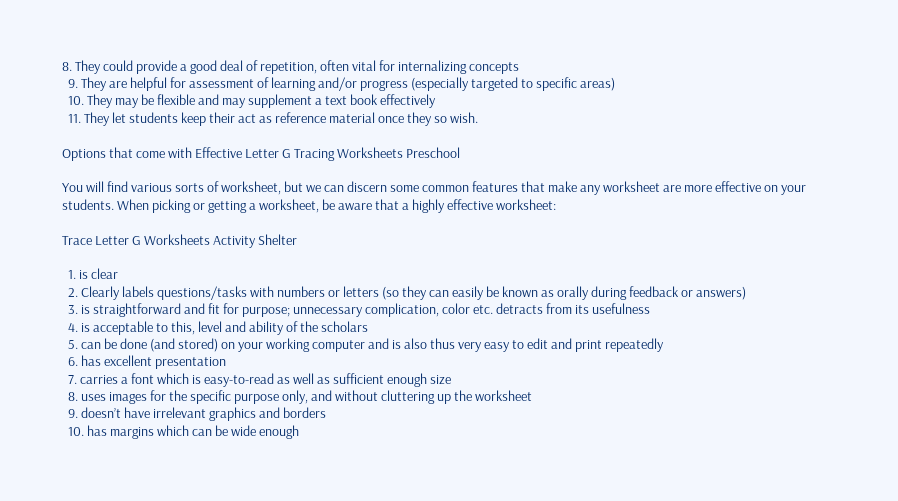8. They could provide a good deal of repetition, often vital for internalizing concepts
  9. They are helpful for assessment of learning and/or progress (especially targeted to specific areas)
  10. They may be flexible and may supplement a text book effectively
  11. They let students keep their act as reference material once they so wish.

Options that come with Effective Letter G Tracing Worksheets Preschool

You will find various sorts of worksheet, but we can discern some common features that make any worksheet are more effective on your students. When picking or getting a worksheet, be aware that a highly effective worksheet:

Trace Letter G Worksheets Activity Shelter

  1. is clear
  2. Clearly labels questions/tasks with numbers or letters (so they can easily be known as orally during feedback or answers)
  3. is straightforward and fit for purpose; unnecessary complication, color etc. detracts from its usefulness
  4. is acceptable to this, level and ability of the scholars
  5. can be done (and stored) on your working computer and is also thus very easy to edit and print repeatedly
  6. has excellent presentation
  7. carries a font which is easy-to-read as well as sufficient enough size
  8. uses images for the specific purpose only, and without cluttering up the worksheet
  9. doesn’t have irrelevant graphics and borders
  10. has margins which can be wide enough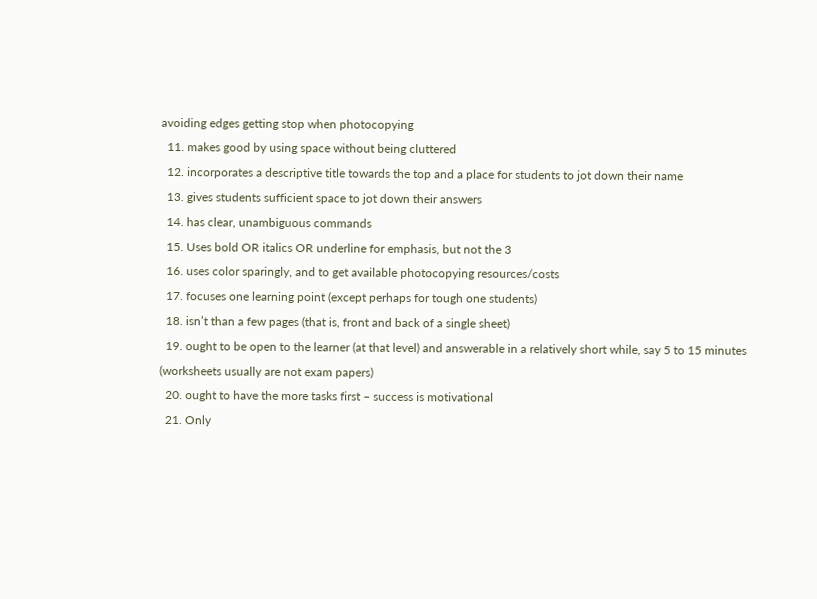avoiding edges getting stop when photocopying
  11. makes good by using space without being cluttered
  12. incorporates a descriptive title towards the top and a place for students to jot down their name
  13. gives students sufficient space to jot down their answers
  14. has clear, unambiguous commands
  15. Uses bold OR italics OR underline for emphasis, but not the 3
  16. uses color sparingly, and to get available photocopying resources/costs
  17. focuses one learning point (except perhaps for tough one students)
  18. isn’t than a few pages (that is, front and back of a single sheet)
  19. ought to be open to the learner (at that level) and answerable in a relatively short while, say 5 to 15 minutes (worksheets usually are not exam papers)
  20. ought to have the more tasks first – success is motivational
  21. Only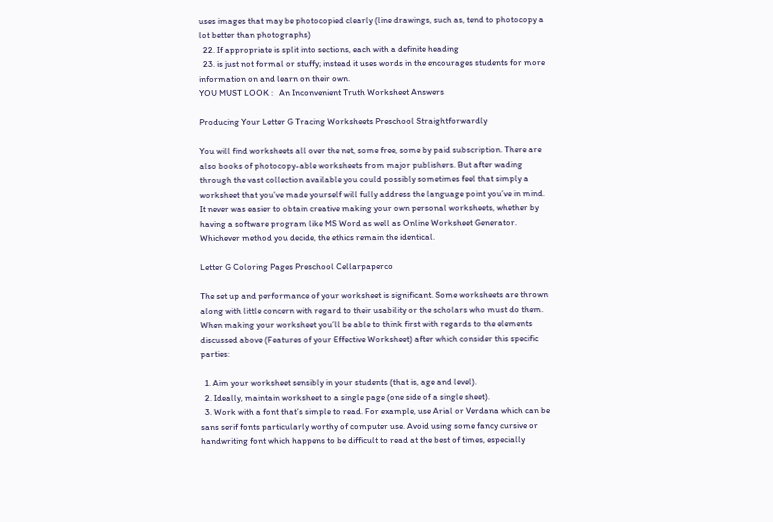uses images that may be photocopied clearly (line drawings, such as, tend to photocopy a lot better than photographs)
  22. If appropriate is split into sections, each with a definite heading
  23. is just not formal or stuffy; instead it uses words in the encourages students for more information on and learn on their own.
YOU MUST LOOK :   An Inconvenient Truth Worksheet Answers

Producing Your Letter G Tracing Worksheets Preschool Straightforwardly

You will find worksheets all over the net, some free, some by paid subscription. There are also books of photocopy-able worksheets from major publishers. But after wading through the vast collection available you could possibly sometimes feel that simply a worksheet that you’ve made yourself will fully address the language point you’ve in mind. It never was easier to obtain creative making your own personal worksheets, whether by having a software program like MS Word as well as Online Worksheet Generator. Whichever method you decide, the ethics remain the identical.

Letter G Coloring Pages Preschool Cellarpaperco

The set up and performance of your worksheet is significant. Some worksheets are thrown along with little concern with regard to their usability or the scholars who must do them. When making your worksheet you’ll be able to think first with regards to the elements discussed above (Features of your Effective Worksheet) after which consider this specific parties:

  1. Aim your worksheet sensibly in your students (that is, age and level).
  2. Ideally, maintain worksheet to a single page (one side of a single sheet).
  3. Work with a font that’s simple to read. For example, use Arial or Verdana which can be sans serif fonts particularly worthy of computer use. Avoid using some fancy cursive or handwriting font which happens to be difficult to read at the best of times, especially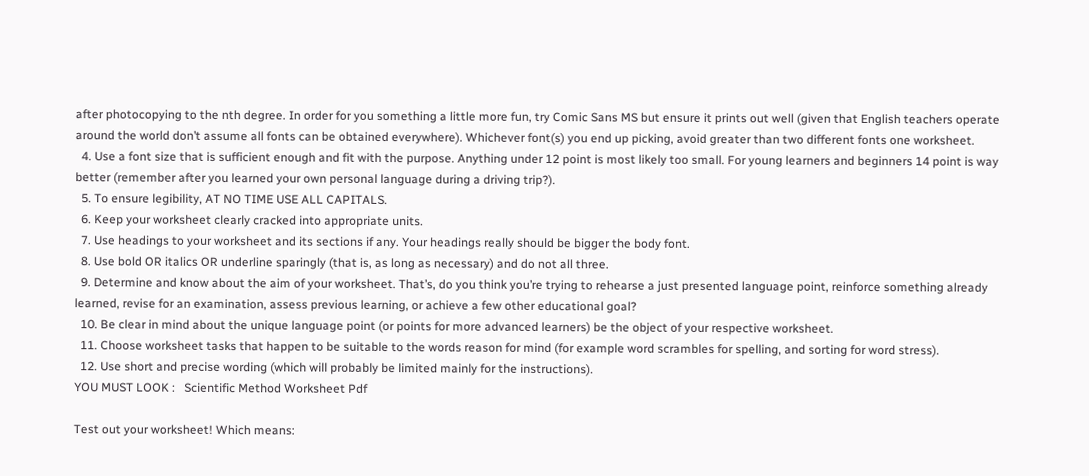after photocopying to the nth degree. In order for you something a little more fun, try Comic Sans MS but ensure it prints out well (given that English teachers operate around the world don’t assume all fonts can be obtained everywhere). Whichever font(s) you end up picking, avoid greater than two different fonts one worksheet.
  4. Use a font size that is sufficient enough and fit with the purpose. Anything under 12 point is most likely too small. For young learners and beginners 14 point is way better (remember after you learned your own personal language during a driving trip?).
  5. To ensure legibility, AT NO TIME USE ALL CAPITALS.
  6. Keep your worksheet clearly cracked into appropriate units.
  7. Use headings to your worksheet and its sections if any. Your headings really should be bigger the body font.
  8. Use bold OR italics OR underline sparingly (that is, as long as necessary) and do not all three.
  9. Determine and know about the aim of your worksheet. That’s, do you think you’re trying to rehearse a just presented language point, reinforce something already learned, revise for an examination, assess previous learning, or achieve a few other educational goal?
  10. Be clear in mind about the unique language point (or points for more advanced learners) be the object of your respective worksheet.
  11. Choose worksheet tasks that happen to be suitable to the words reason for mind (for example word scrambles for spelling, and sorting for word stress).
  12. Use short and precise wording (which will probably be limited mainly for the instructions).
YOU MUST LOOK :   Scientific Method Worksheet Pdf

Test out your worksheet! Which means: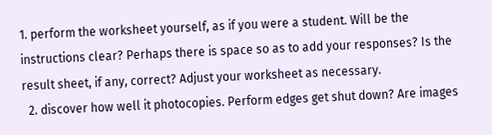1. perform the worksheet yourself, as if you were a student. Will be the instructions clear? Perhaps there is space so as to add your responses? Is the result sheet, if any, correct? Adjust your worksheet as necessary.
  2. discover how well it photocopies. Perform edges get shut down? Are images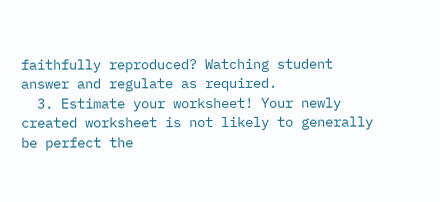faithfully reproduced? Watching student answer and regulate as required.
  3. Estimate your worksheet! Your newly created worksheet is not likely to generally be perfect the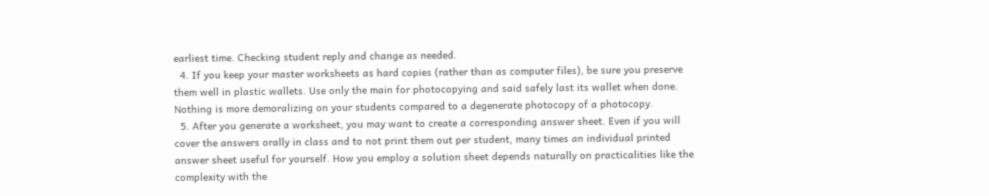earliest time. Checking student reply and change as needed.
  4. If you keep your master worksheets as hard copies (rather than as computer files), be sure you preserve them well in plastic wallets. Use only the main for photocopying and said safely last its wallet when done. Nothing is more demoralizing on your students compared to a degenerate photocopy of a photocopy.
  5. After you generate a worksheet, you may want to create a corresponding answer sheet. Even if you will cover the answers orally in class and to not print them out per student, many times an individual printed answer sheet useful for yourself. How you employ a solution sheet depends naturally on practicalities like the complexity with the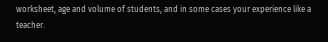worksheet, age and volume of students, and in some cases your experience like a teacher.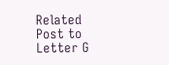Related Post to Letter G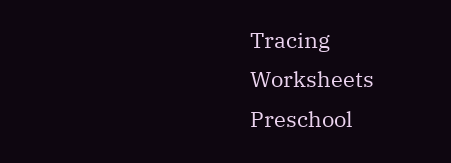Tracing Worksheets Preschool